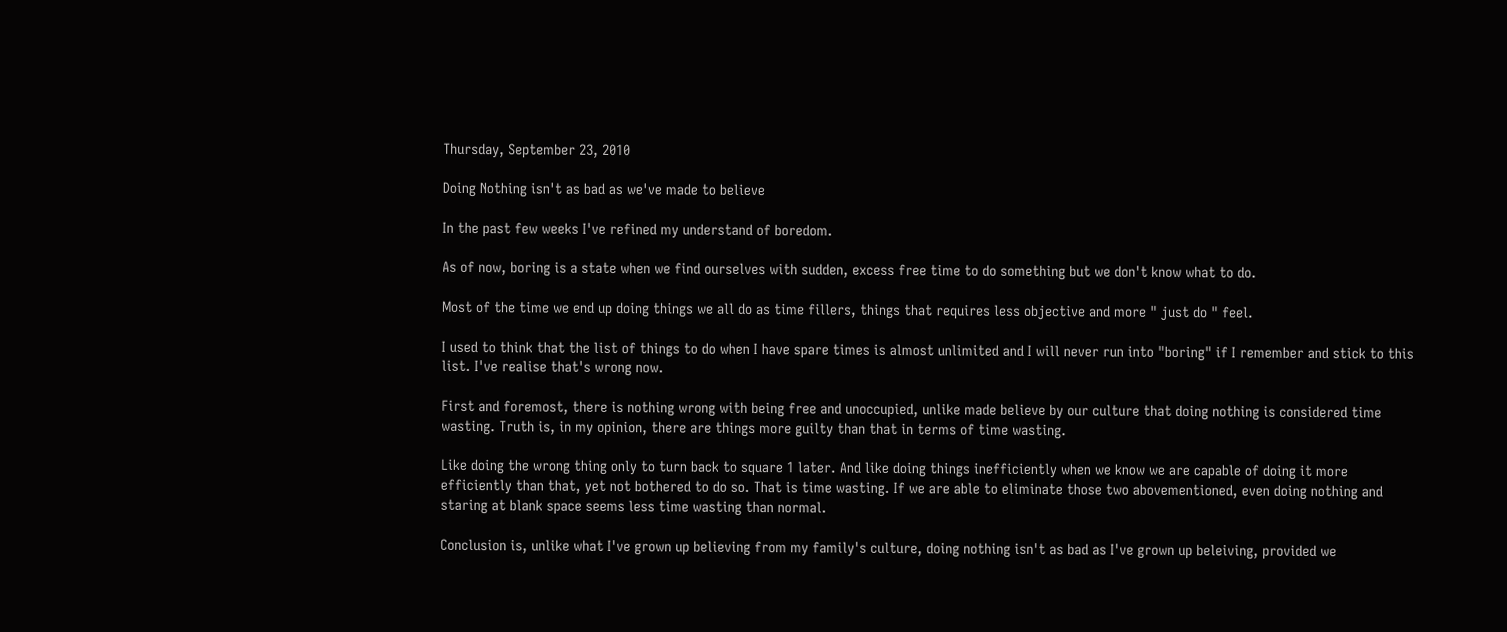Thursday, September 23, 2010

Doing Nothing isn't as bad as we've made to believe

In the past few weeks I've refined my understand of boredom.

As of now, boring is a state when we find ourselves with sudden, excess free time to do something but we don't know what to do.

Most of the time we end up doing things we all do as time fillers, things that requires less objective and more " just do " feel.

I used to think that the list of things to do when I have spare times is almost unlimited and I will never run into "boring" if I remember and stick to this list. I've realise that's wrong now.

First and foremost, there is nothing wrong with being free and unoccupied, unlike made believe by our culture that doing nothing is considered time wasting. Truth is, in my opinion, there are things more guilty than that in terms of time wasting.

Like doing the wrong thing only to turn back to square 1 later. And like doing things inefficiently when we know we are capable of doing it more efficiently than that, yet not bothered to do so. That is time wasting. If we are able to eliminate those two abovementioned, even doing nothing and staring at blank space seems less time wasting than normal.

Conclusion is, unlike what I've grown up believing from my family's culture, doing nothing isn't as bad as I've grown up beleiving, provided we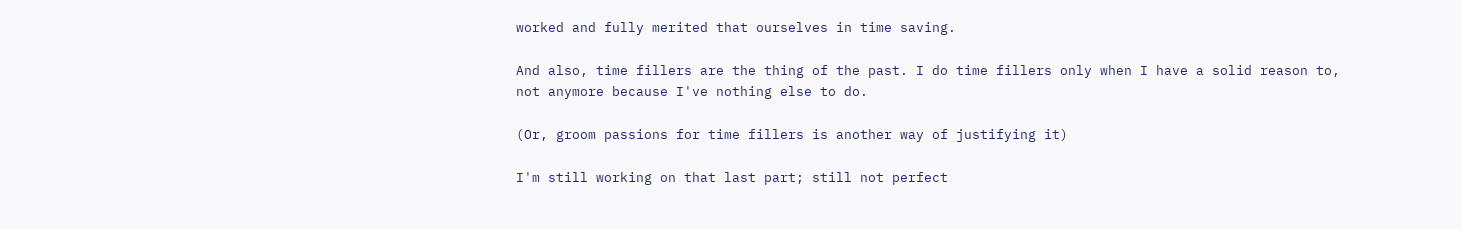worked and fully merited that ourselves in time saving.

And also, time fillers are the thing of the past. I do time fillers only when I have a solid reason to, not anymore because I've nothing else to do.

(Or, groom passions for time fillers is another way of justifying it)

I'm still working on that last part; still not perfect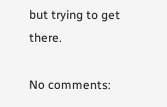but trying to get there.

No comments: